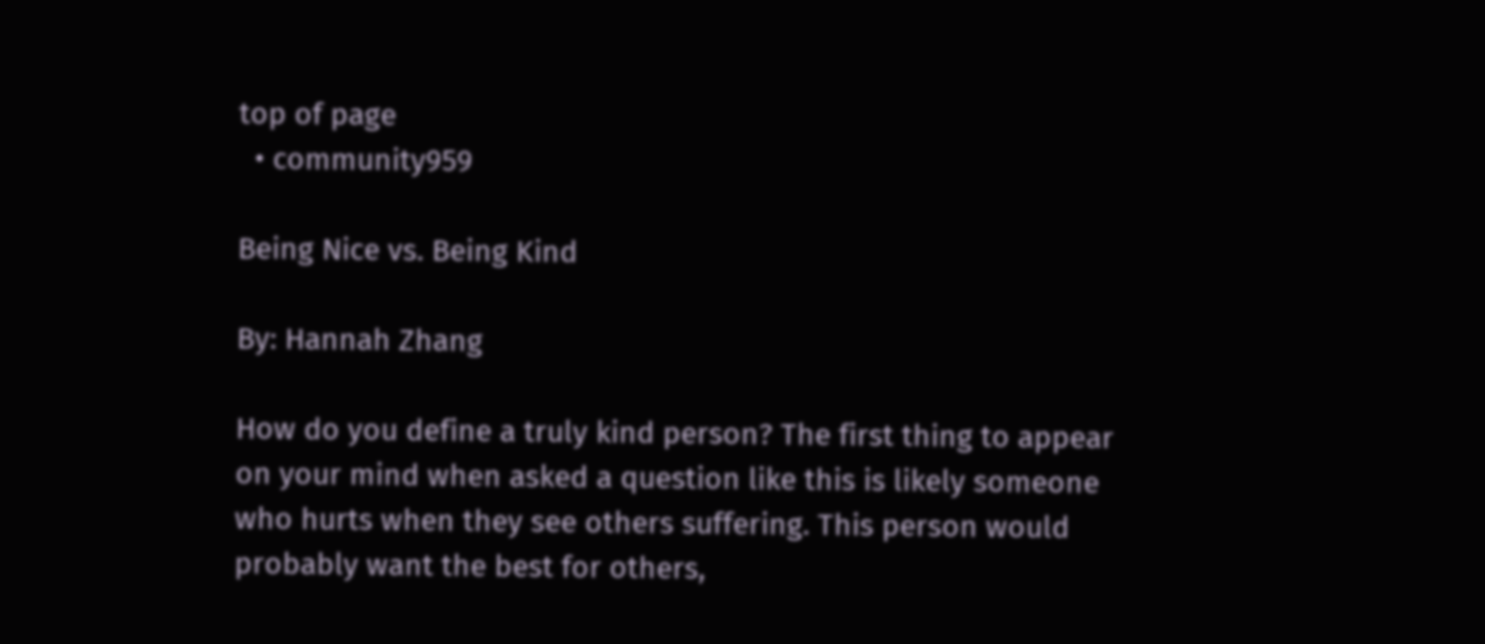top of page
  • community959

Being Nice vs. Being Kind

By: Hannah Zhang

How do you define a truly kind person? The first thing to appear on your mind when asked a question like this is likely someone who hurts when they see others suffering. This person would probably want the best for others,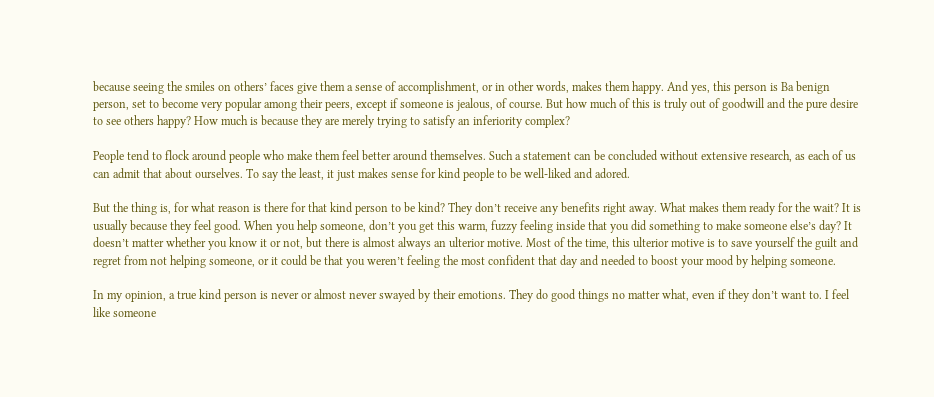because seeing the smiles on others’ faces give them a sense of accomplishment, or in other words, makes them happy. And yes, this person is Ba benign person, set to become very popular among their peers, except if someone is jealous, of course. But how much of this is truly out of goodwill and the pure desire to see others happy? How much is because they are merely trying to satisfy an inferiority complex?

People tend to flock around people who make them feel better around themselves. Such a statement can be concluded without extensive research, as each of us can admit that about ourselves. To say the least, it just makes sense for kind people to be well-liked and adored.

But the thing is, for what reason is there for that kind person to be kind? They don’t receive any benefits right away. What makes them ready for the wait? It is usually because they feel good. When you help someone, don’t you get this warm, fuzzy feeling inside that you did something to make someone else’s day? It doesn’t matter whether you know it or not, but there is almost always an ulterior motive. Most of the time, this ulterior motive is to save yourself the guilt and regret from not helping someone, or it could be that you weren’t feeling the most confident that day and needed to boost your mood by helping someone.

In my opinion, a true kind person is never or almost never swayed by their emotions. They do good things no matter what, even if they don’t want to. I feel like someone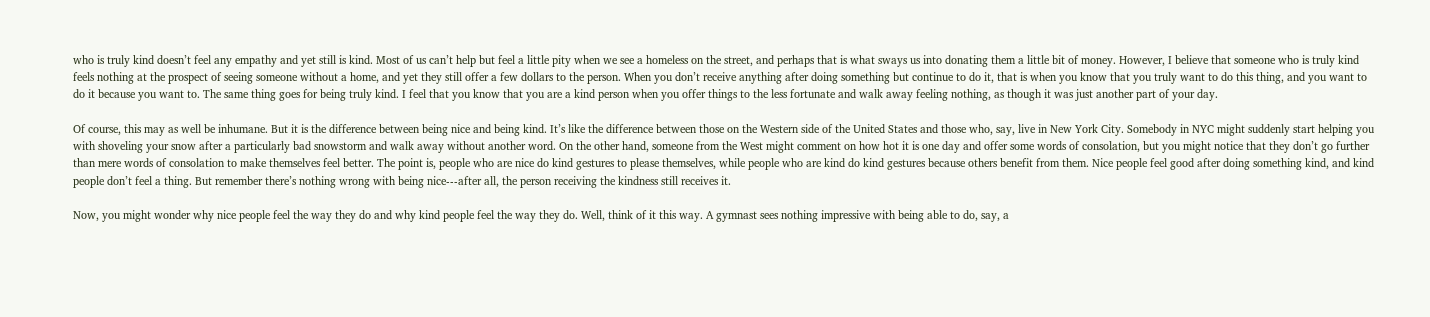who is truly kind doesn’t feel any empathy and yet still is kind. Most of us can’t help but feel a little pity when we see a homeless on the street, and perhaps that is what sways us into donating them a little bit of money. However, I believe that someone who is truly kind feels nothing at the prospect of seeing someone without a home, and yet they still offer a few dollars to the person. When you don’t receive anything after doing something but continue to do it, that is when you know that you truly want to do this thing, and you want to do it because you want to. The same thing goes for being truly kind. I feel that you know that you are a kind person when you offer things to the less fortunate and walk away feeling nothing, as though it was just another part of your day.

Of course, this may as well be inhumane. But it is the difference between being nice and being kind. It’s like the difference between those on the Western side of the United States and those who, say, live in New York City. Somebody in NYC might suddenly start helping you with shoveling your snow after a particularly bad snowstorm and walk away without another word. On the other hand, someone from the West might comment on how hot it is one day and offer some words of consolation, but you might notice that they don’t go further than mere words of consolation to make themselves feel better. The point is, people who are nice do kind gestures to please themselves, while people who are kind do kind gestures because others benefit from them. Nice people feel good after doing something kind, and kind people don’t feel a thing. But remember there’s nothing wrong with being nice---after all, the person receiving the kindness still receives it.

Now, you might wonder why nice people feel the way they do and why kind people feel the way they do. Well, think of it this way. A gymnast sees nothing impressive with being able to do, say, a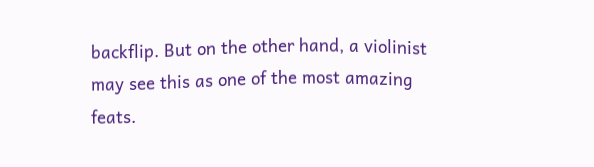backflip. But on the other hand, a violinist may see this as one of the most amazing feats.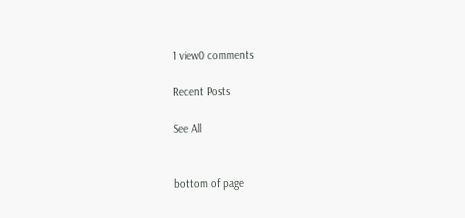1 view0 comments

Recent Posts

See All


bottom of page